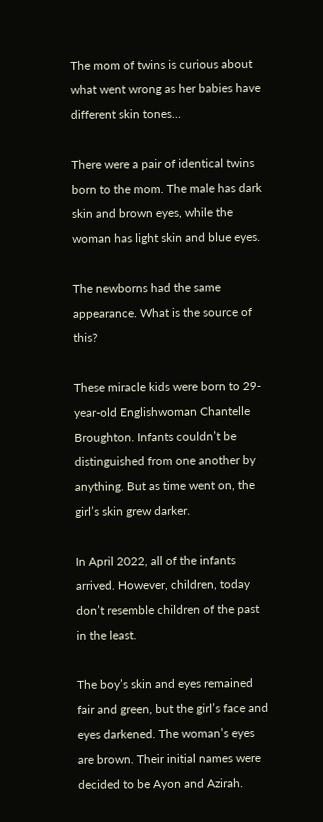The mom of twins is curious about what went wrong as her babies have different skin tones…

There were a pair of identical twins born to the mom. The male has dark skin and brown eyes, while the woman has light skin and blue eyes.

The newborns had the same appearance. What is the source of this?

These miracle kids were born to 29-year-old Englishwoman Chantelle Broughton. Infants couldn’t be distinguished from one another by anything. But as time went on, the girl’s skin grew darker.

In April 2022, all of the infants arrived. However, children, today don’t resemble children of the past in the least.

The boy’s skin and eyes remained fair and green, but the girl’s face and eyes darkened. The woman’s eyes are brown. Their initial names were decided to be Ayon and Azirah.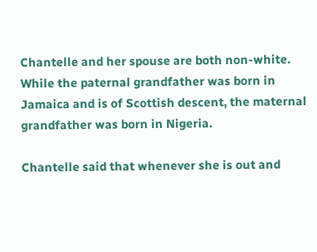Chantelle and her spouse are both non-white. While the paternal grandfather was born in Jamaica and is of Scottish descent, the maternal grandfather was born in Nigeria.

Chantelle said that whenever she is out and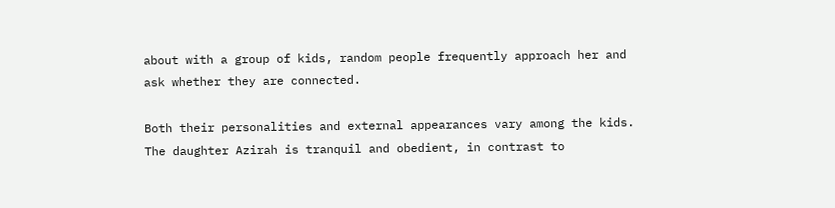about with a group of kids, random people frequently approach her and ask whether they are connected.

Both their personalities and external appearances vary among the kids. The daughter Azirah is tranquil and obedient, in contrast to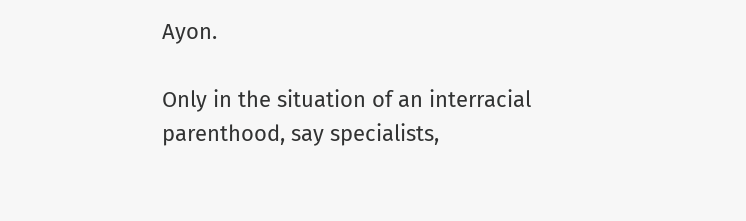Ayon.

Only in the situation of an interracial parenthood, say specialists,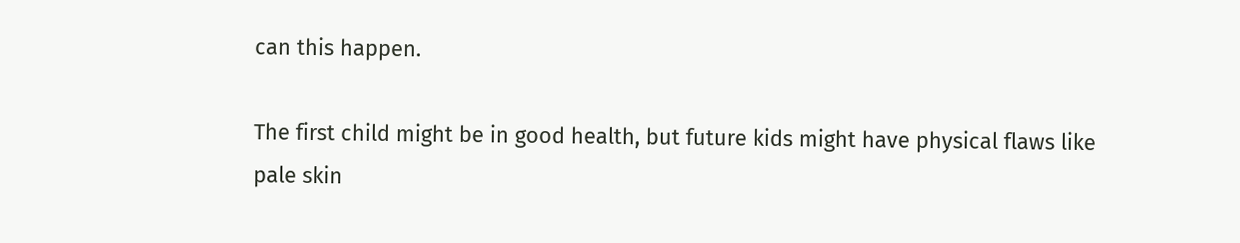can this happen.

The first child might be in good health, but future kids might have physical flaws like pale skin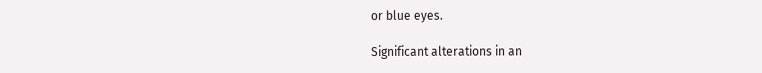or blue eyes.

Significant alterations in an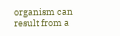organism can result from a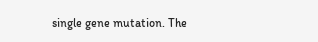single gene mutation. The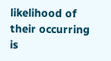likelihood of their occurring is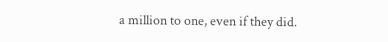a million to one, even if they did.